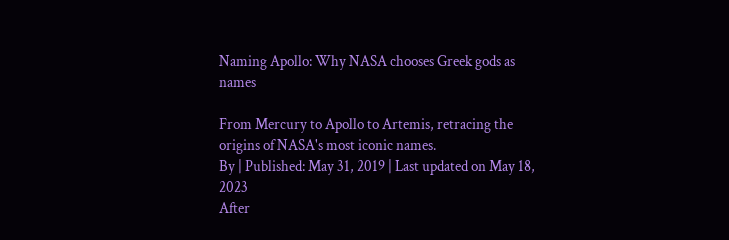Naming Apollo: Why NASA chooses Greek gods as names

From Mercury to Apollo to Artemis, retracing the origins of NASA's most iconic names.
By | Published: May 31, 2019 | Last updated on May 18, 2023
After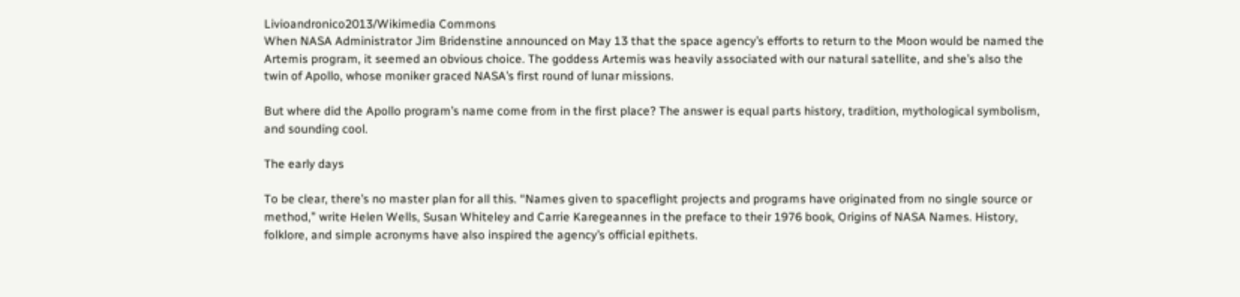Livioandronico2013/Wikimedia Commons
When NASA Administrator Jim Bridenstine announced on May 13 that the space agency’s efforts to return to the Moon would be named the Artemis program, it seemed an obvious choice. The goddess Artemis was heavily associated with our natural satellite, and she’s also the twin of Apollo, whose moniker graced NASA’s first round of lunar missions.

But where did the Apollo program’s name come from in the first place? The answer is equal parts history, tradition, mythological symbolism, and sounding cool.

The early days

To be clear, there’s no master plan for all this. “Names given to spaceflight projects and programs have originated from no single source or method,” write Helen Wells, Susan Whiteley and Carrie Karegeannes in the preface to their 1976 book, Origins of NASA Names. History, folklore, and simple acronyms have also inspired the agency’s official epithets.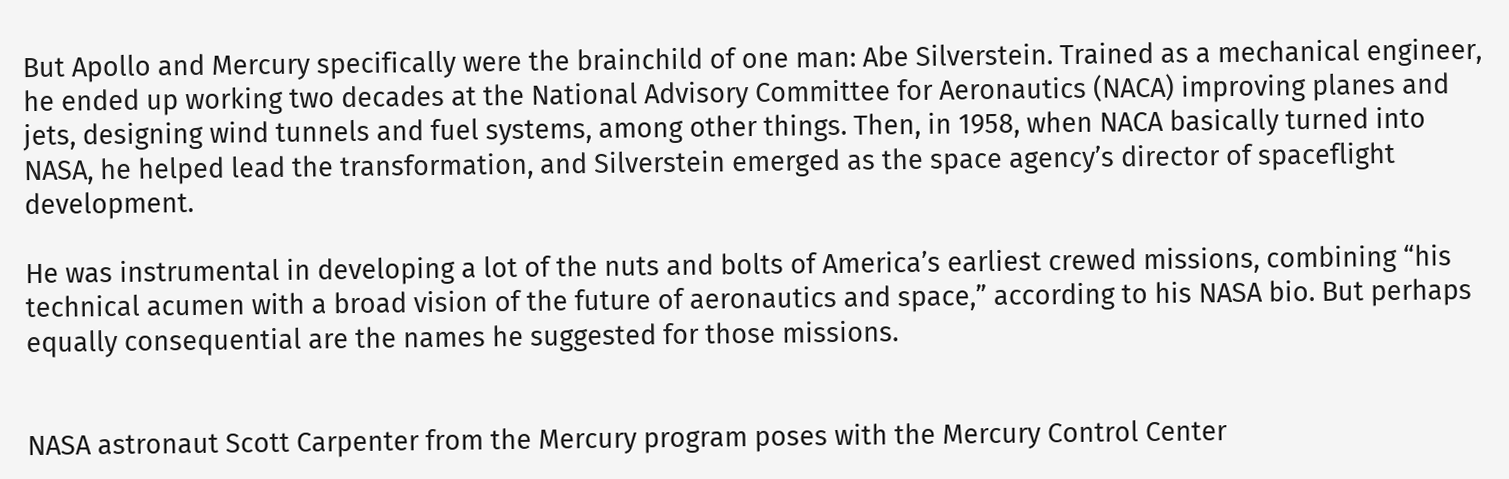But Apollo and Mercury specifically were the brainchild of one man: Abe Silverstein. Trained as a mechanical engineer, he ended up working two decades at the National Advisory Committee for Aeronautics (NACA) improving planes and jets, designing wind tunnels and fuel systems, among other things. Then, in 1958, when NACA basically turned into NASA, he helped lead the transformation, and Silverstein emerged as the space agency’s director of spaceflight development.

He was instrumental in developing a lot of the nuts and bolts of America’s earliest crewed missions, combining “his technical acumen with a broad vision of the future of aeronautics and space,” according to his NASA bio. But perhaps equally consequential are the names he suggested for those missions.


NASA astronaut Scott Carpenter from the Mercury program poses with the Mercury Control Center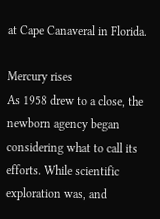at Cape Canaveral in Florida.

Mercury rises
As 1958 drew to a close, the newborn agency began considering what to call its efforts. While scientific exploration was, and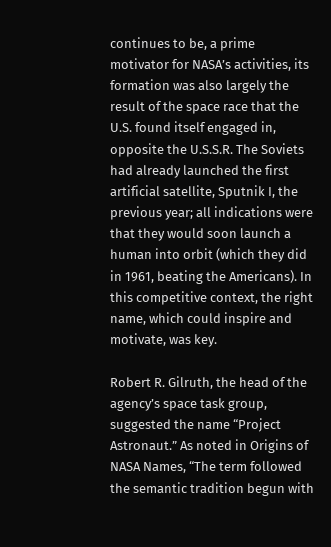continues to be, a prime motivator for NASA’s activities, its formation was also largely the result of the space race that the U.S. found itself engaged in, opposite the U.S.S.R. The Soviets had already launched the first artificial satellite, Sputnik I, the previous year; all indications were that they would soon launch a human into orbit (which they did in 1961, beating the Americans). In this competitive context, the right name, which could inspire and motivate, was key.

Robert R. Gilruth, the head of the agency’s space task group, suggested the name “Project Astronaut.” As noted in Origins of NASA Names, “The term followed the semantic tradition begun with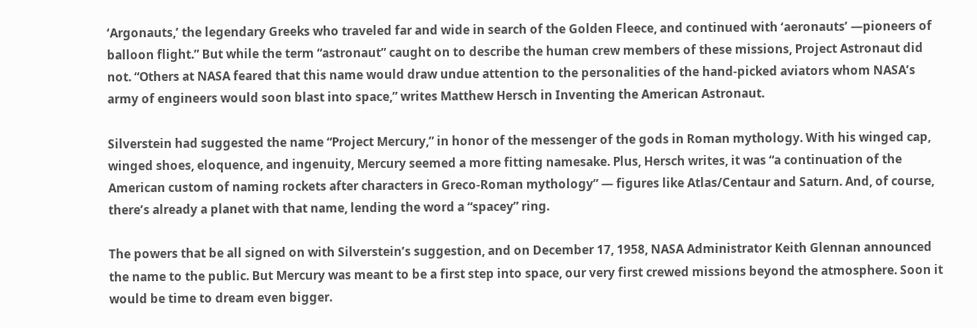‘Argonauts,’ the legendary Greeks who traveled far and wide in search of the Golden Fleece, and continued with ‘aeronauts’ —pioneers of balloon flight.” But while the term “astronaut” caught on to describe the human crew members of these missions, Project Astronaut did not. “Others at NASA feared that this name would draw undue attention to the personalities of the hand-picked aviators whom NASA’s army of engineers would soon blast into space,” writes Matthew Hersch in Inventing the American Astronaut.

Silverstein had suggested the name “Project Mercury,” in honor of the messenger of the gods in Roman mythology. With his winged cap, winged shoes, eloquence, and ingenuity, Mercury seemed a more fitting namesake. Plus, Hersch writes, it was “a continuation of the American custom of naming rockets after characters in Greco-Roman mythology” — figures like Atlas/Centaur and Saturn. And, of course, there’s already a planet with that name, lending the word a “spacey” ring.

The powers that be all signed on with Silverstein’s suggestion, and on December 17, 1958, NASA Administrator Keith Glennan announced the name to the public. But Mercury was meant to be a first step into space, our very first crewed missions beyond the atmosphere. Soon it would be time to dream even bigger.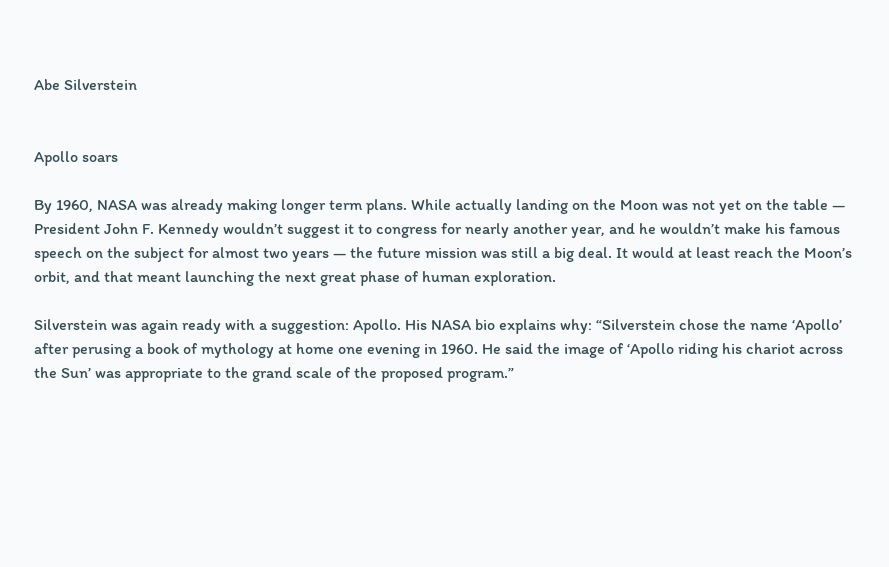Abe Silverstein


Apollo soars

By 1960, NASA was already making longer term plans. While actually landing on the Moon was not yet on the table — President John F. Kennedy wouldn’t suggest it to congress for nearly another year, and he wouldn’t make his famous speech on the subject for almost two years — the future mission was still a big deal. It would at least reach the Moon’s orbit, and that meant launching the next great phase of human exploration.

Silverstein was again ready with a suggestion: Apollo. His NASA bio explains why: “Silverstein chose the name ‘Apollo’ after perusing a book of mythology at home one evening in 1960. He said the image of ‘Apollo riding his chariot across the Sun’ was appropriate to the grand scale of the proposed program.”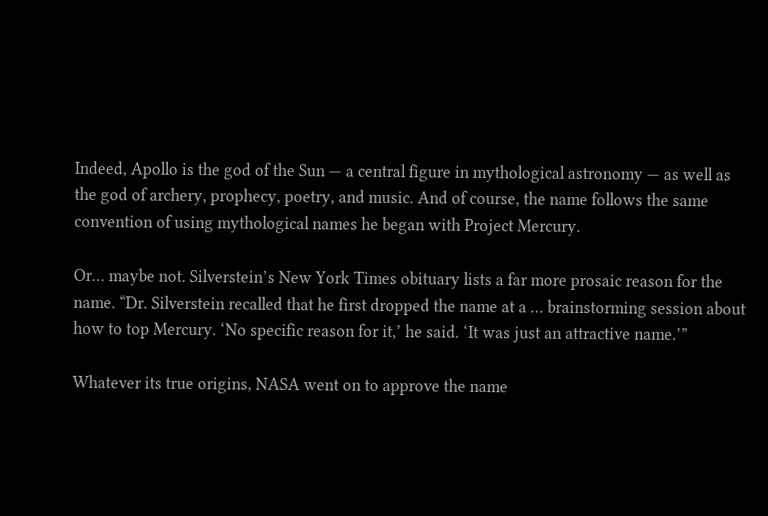Indeed, Apollo is the god of the Sun — a central figure in mythological astronomy — as well as the god of archery, prophecy, poetry, and music. And of course, the name follows the same convention of using mythological names he began with Project Mercury.

Or… maybe not. Silverstein’s New York Times obituary lists a far more prosaic reason for the name. “Dr. Silverstein recalled that he first dropped the name at a … brainstorming session about how to top Mercury. ‘No specific reason for it,’ he said. ‘It was just an attractive name.’”

Whatever its true origins, NASA went on to approve the name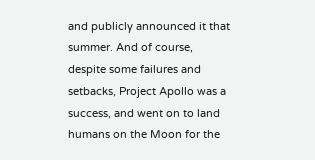and publicly announced it that summer. And of course, despite some failures and setbacks, Project Apollo was a success, and went on to land humans on the Moon for the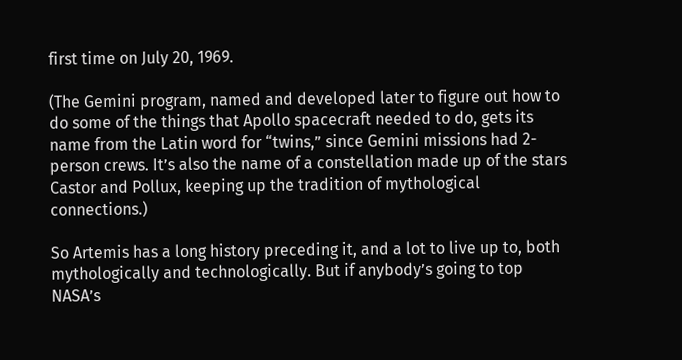first time on July 20, 1969.

(The Gemini program, named and developed later to figure out how to do some of the things that Apollo spacecraft needed to do, gets its name from the Latin word for “twins,” since Gemini missions had 2-person crews. It’s also the name of a constellation made up of the stars Castor and Pollux, keeping up the tradition of mythological connections.)

So Artemis has a long history preceding it, and a lot to live up to, both mythologically and technologically. But if anybody’s going to top NASA’s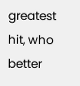greatest hit, who better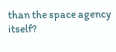than the space agency itself?